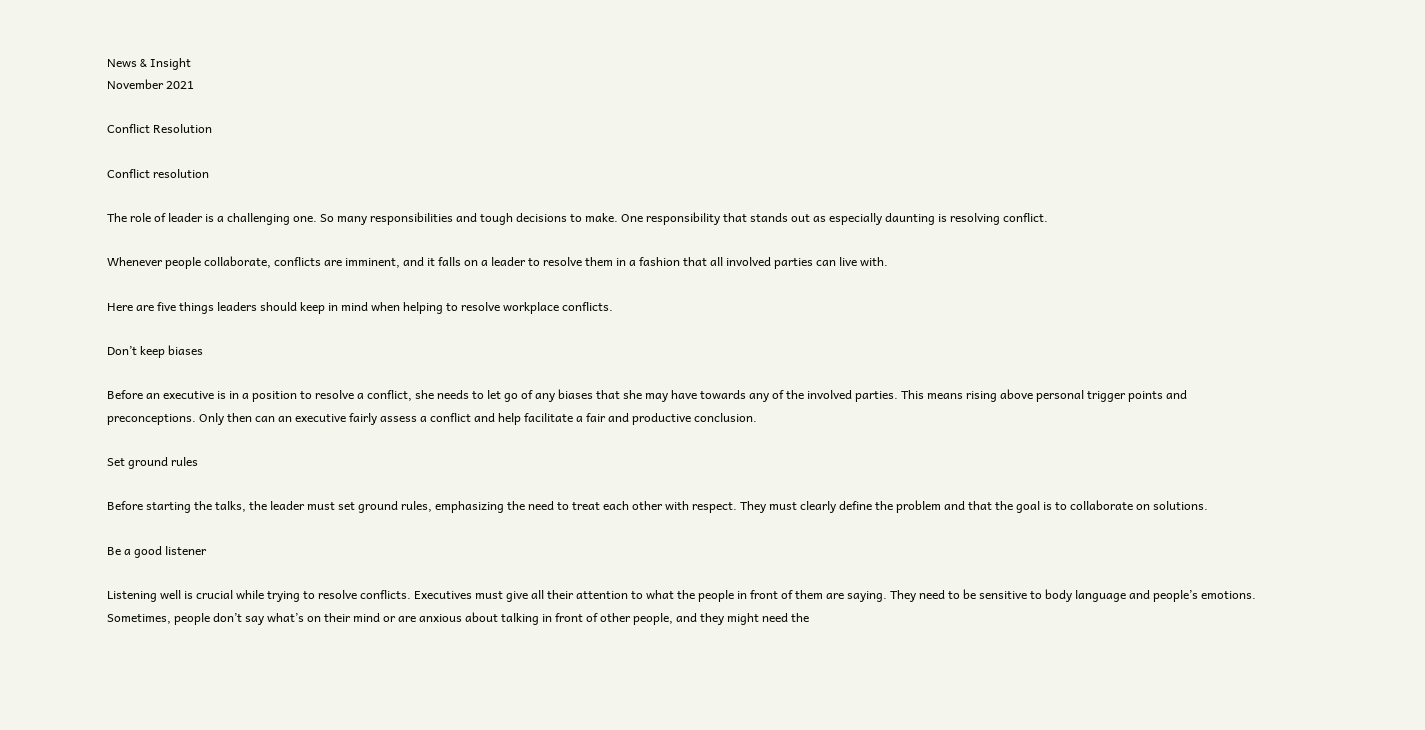News & Insight
November 2021

Conflict Resolution

Conflict resolution

The role of leader is a challenging one. So many responsibilities and tough decisions to make. One responsibility that stands out as especially daunting is resolving conflict.

Whenever people collaborate, conflicts are imminent, and it falls on a leader to resolve them in a fashion that all involved parties can live with.

Here are five things leaders should keep in mind when helping to resolve workplace conflicts.

Don’t keep biases

Before an executive is in a position to resolve a conflict, she needs to let go of any biases that she may have towards any of the involved parties. This means rising above personal trigger points and preconceptions. Only then can an executive fairly assess a conflict and help facilitate a fair and productive conclusion.

Set ground rules

Before starting the talks, the leader must set ground rules, emphasizing the need to treat each other with respect. They must clearly define the problem and that the goal is to collaborate on solutions.

Be a good listener

Listening well is crucial while trying to resolve conflicts. Executives must give all their attention to what the people in front of them are saying. They need to be sensitive to body language and people’s emotions. Sometimes, people don’t say what’s on their mind or are anxious about talking in front of other people, and they might need the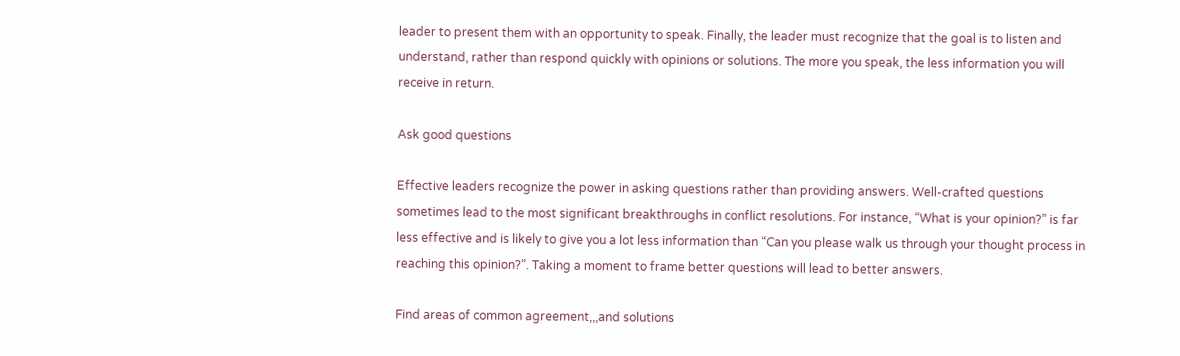leader to present them with an opportunity to speak. Finally, the leader must recognize that the goal is to listen and understand, rather than respond quickly with opinions or solutions. The more you speak, the less information you will receive in return.

Ask good questions

Effective leaders recognize the power in asking questions rather than providing answers. Well-crafted questions sometimes lead to the most significant breakthroughs in conflict resolutions. For instance, “What is your opinion?” is far less effective and is likely to give you a lot less information than “Can you please walk us through your thought process in reaching this opinion?”. Taking a moment to frame better questions will lead to better answers.

Find areas of common agreement,,,and solutions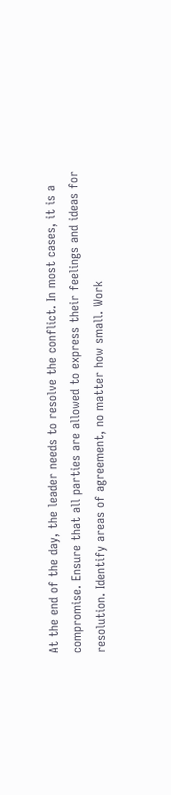At the end of the day, the leader needs to resolve the conflict. In most cases, it is a compromise. Ensure that all parties are allowed to express their feelings and ideas for resolution. Identify areas of agreement, no matter how small. Work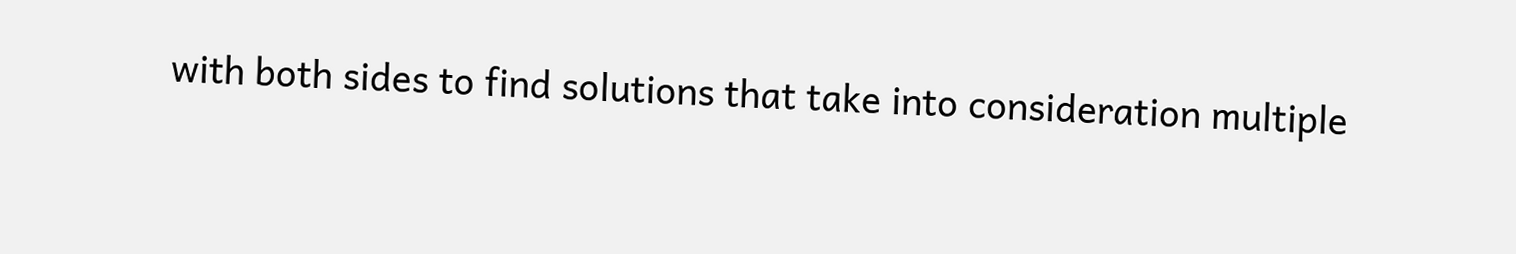with both sides to find solutions that take into consideration multiple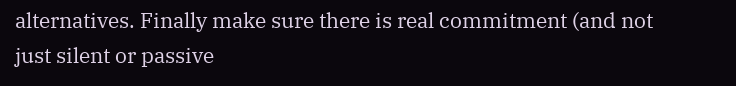alternatives. Finally make sure there is real commitment (and not just silent or passive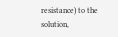resistance) to the solution,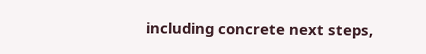including concrete next steps,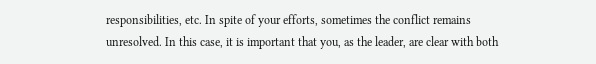responsibilities, etc. In spite of your efforts, sometimes the conflict remains unresolved. In this case, it is important that you, as the leader, are clear with both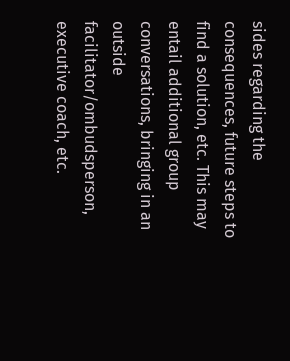sides regarding the consequences, future steps to find a solution, etc. This may entail additional group conversations, bringing in an outside facilitator/ombudsperson, executive coach, etc.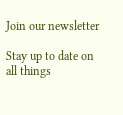Join our newsletter

Stay up to date on all things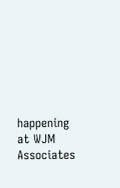happening at WJM Associates